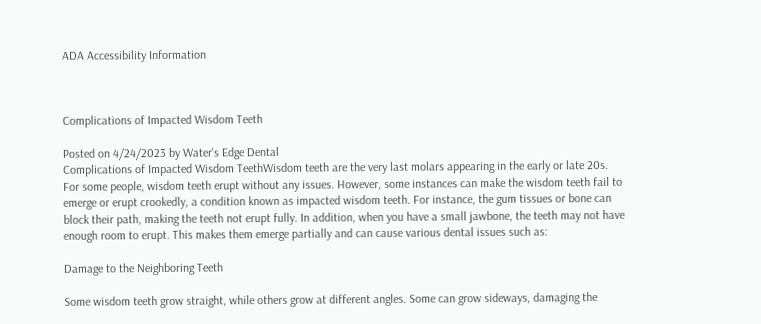ADA Accessibility Information



Complications of Impacted Wisdom Teeth

Posted on 4/24/2023 by Water's Edge Dental
Complications of Impacted Wisdom TeethWisdom teeth are the very last molars appearing in the early or late 20s. For some people, wisdom teeth erupt without any issues. However, some instances can make the wisdom teeth fail to emerge or erupt crookedly, a condition known as impacted wisdom teeth. For instance, the gum tissues or bone can block their path, making the teeth not erupt fully. In addition, when you have a small jawbone, the teeth may not have enough room to erupt. This makes them emerge partially and can cause various dental issues such as:

Damage to the Neighboring Teeth

Some wisdom teeth grow straight, while others grow at different angles. Some can grow sideways, damaging the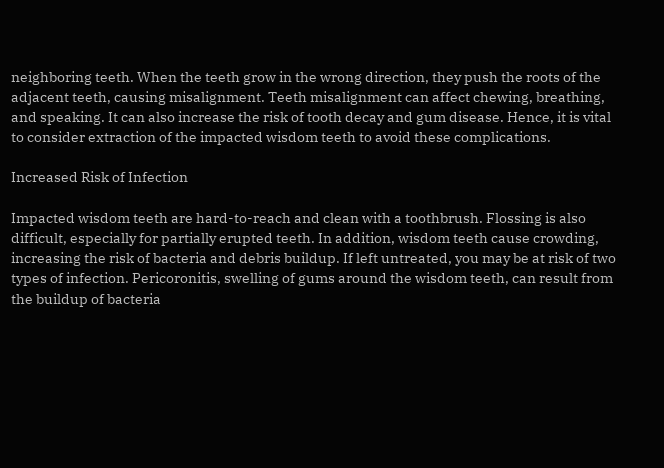neighboring teeth. When the teeth grow in the wrong direction, they push the roots of the adjacent teeth, causing misalignment. Teeth misalignment can affect chewing, breathing, and speaking. It can also increase the risk of tooth decay and gum disease. Hence, it is vital to consider extraction of the impacted wisdom teeth to avoid these complications.

Increased Risk of Infection

Impacted wisdom teeth are hard-to-reach and clean with a toothbrush. Flossing is also difficult, especially for partially erupted teeth. In addition, wisdom teeth cause crowding, increasing the risk of bacteria and debris buildup. If left untreated, you may be at risk of two types of infection. Pericoronitis, swelling of gums around the wisdom teeth, can result from the buildup of bacteria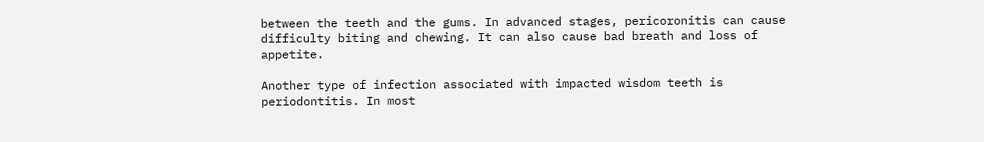between the teeth and the gums. In advanced stages, pericoronitis can cause difficulty biting and chewing. It can also cause bad breath and loss of appetite.

Another type of infection associated with impacted wisdom teeth is periodontitis. In most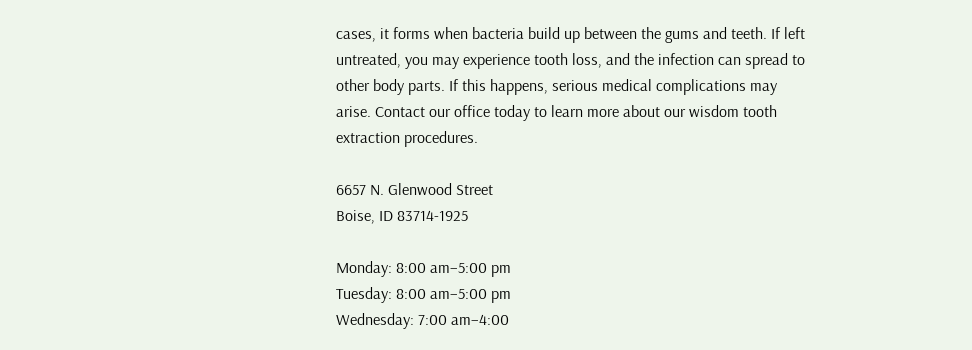cases, it forms when bacteria build up between the gums and teeth. If left untreated, you may experience tooth loss, and the infection can spread to other body parts. If this happens, serious medical complications may arise. Contact our office today to learn more about our wisdom tooth extraction procedures.

6657 N. Glenwood Street
Boise, ID 83714-1925

Monday: 8:00 am–5:00 pm
Tuesday: 8:00 am–5:00 pm
Wednesday: 7:00 am–4:00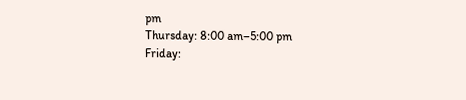pm
Thursday: 8:00 am–5:00 pm
Friday: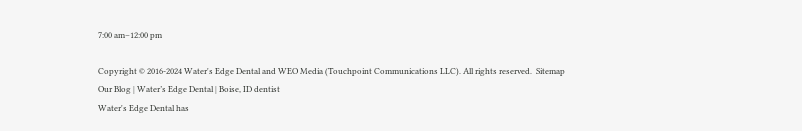7:00 am–12:00 pm

Copyright © 2016-2024 Water's Edge Dental and WEO Media (Touchpoint Communications LLC). All rights reserved.  Sitemap
Our Blog | Water’s Edge Dental | Boise, ID dentist
Water's Edge Dental has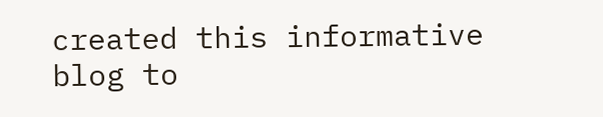created this informative blog to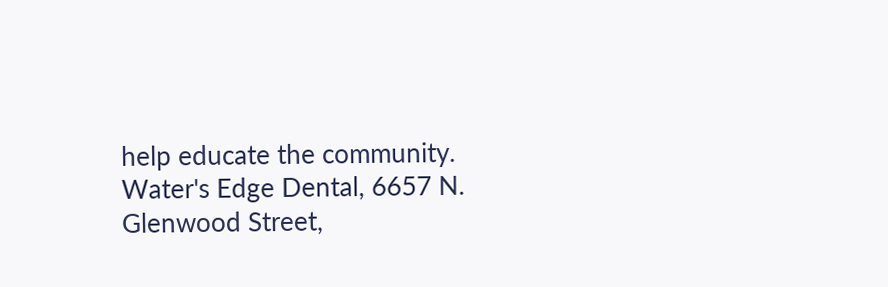help educate the community.
Water's Edge Dental, 6657 N. Glenwood Street,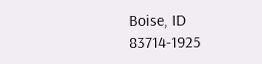Boise, ID 83714-1925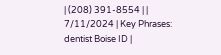| (208) 391-8554 | | 7/11/2024 | Key Phrases: dentist Boise ID |